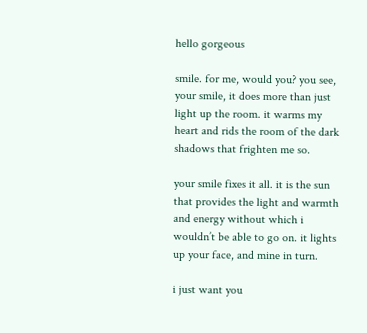hello gorgeous

smile. for me, would you? you see, your smile, it does more than just light up the room. it warms my heart and rids the room of the dark shadows that frighten me so.

your smile fixes it all. it is the sun that provides the light and warmth and energy without which i wouldn’t be able to go on. it lights up your face, and mine in turn.

i just want you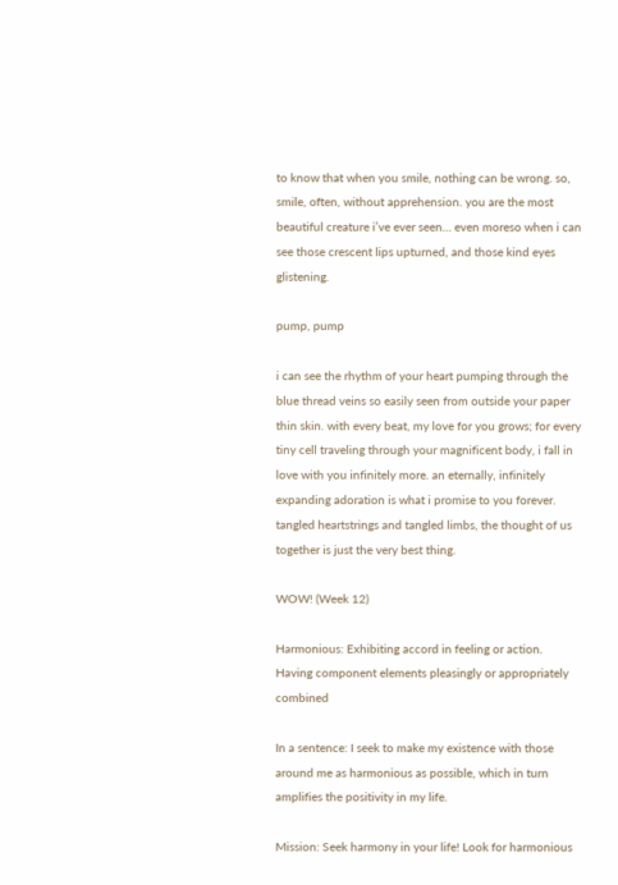to know that when you smile, nothing can be wrong. so, smile, often, without apprehension. you are the most beautiful creature i’ve ever seen… even moreso when i can see those crescent lips upturned, and those kind eyes glistening.

pump, pump

i can see the rhythm of your heart pumping through the blue thread veins so easily seen from outside your paper thin skin. with every beat, my love for you grows; for every tiny cell traveling through your magnificent body, i fall in love with you infinitely more. an eternally, infinitely expanding adoration is what i promise to you forever. tangled heartstrings and tangled limbs, the thought of us together is just the very best thing.

WOW! (Week 12)

Harmonious: Exhibiting accord in feeling or action. Having component elements pleasingly or appropriately combined

In a sentence: I seek to make my existence with those around me as harmonious as possible, which in turn amplifies the positivity in my life.

Mission: Seek harmony in your life! Look for harmonious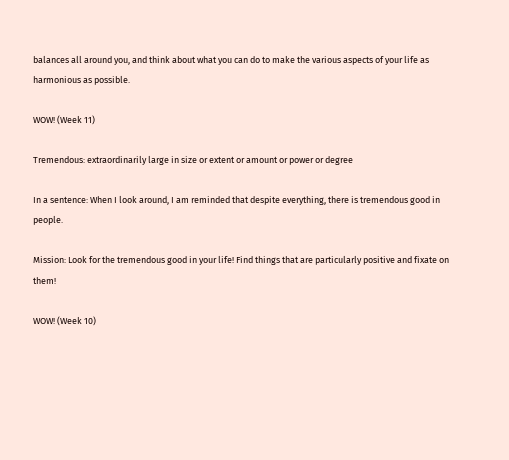balances all around you, and think about what you can do to make the various aspects of your life as harmonious as possible.

WOW! (Week 11)

Tremendous: extraordinarily large in size or extent or amount or power or degree

In a sentence: When I look around, I am reminded that despite everything, there is tremendous good in people.

Mission: Look for the tremendous good in your life! Find things that are particularly positive and fixate on them!

WOW! (Week 10)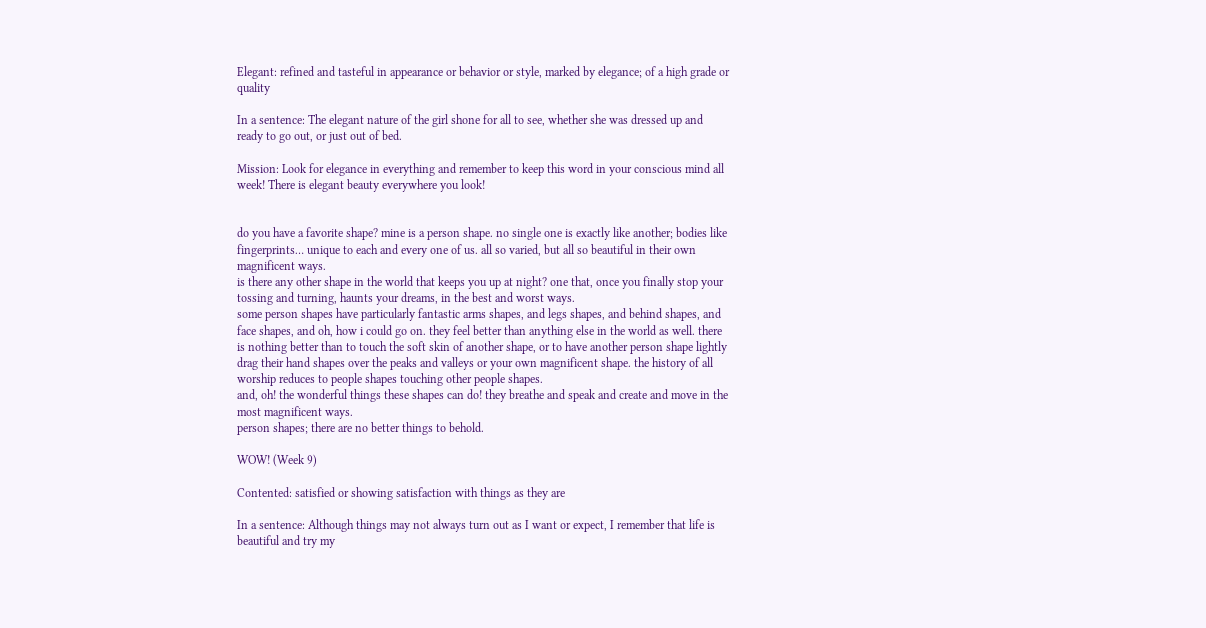Elegant: refined and tasteful in appearance or behavior or style, marked by elegance; of a high grade or quality

In a sentence: The elegant nature of the girl shone for all to see, whether she was dressed up and ready to go out, or just out of bed.

Mission: Look for elegance in everything and remember to keep this word in your conscious mind all week! There is elegant beauty everywhere you look!


do you have a favorite shape? mine is a person shape. no single one is exactly like another; bodies like fingerprints… unique to each and every one of us. all so varied, but all so beautiful in their own magnificent ways.
is there any other shape in the world that keeps you up at night? one that, once you finally stop your tossing and turning, haunts your dreams, in the best and worst ways.
some person shapes have particularly fantastic arms shapes, and legs shapes, and behind shapes, and face shapes, and oh, how i could go on. they feel better than anything else in the world as well. there is nothing better than to touch the soft skin of another shape, or to have another person shape lightly drag their hand shapes over the peaks and valleys or your own magnificent shape. the history of all worship reduces to people shapes touching other people shapes.
and, oh! the wonderful things these shapes can do! they breathe and speak and create and move in the most magnificent ways.
person shapes; there are no better things to behold.

WOW! (Week 9)

Contented: satisfied or showing satisfaction with things as they are

In a sentence: Although things may not always turn out as I want or expect, I remember that life is beautiful and try my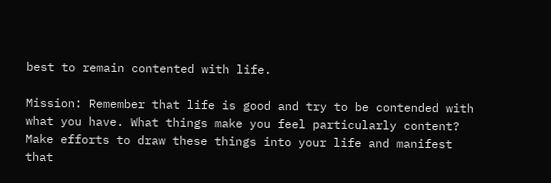best to remain contented with life.

Mission: Remember that life is good and try to be contended with what you have. What things make you feel particularly content? Make efforts to draw these things into your life and manifest that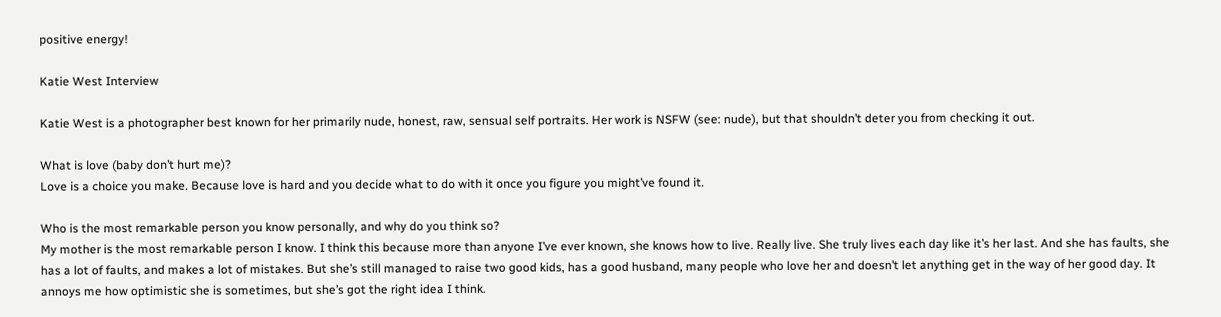positive energy!

Katie West Interview

Katie West is a photographer best known for her primarily nude, honest, raw, sensual self portraits. Her work is NSFW (see: nude), but that shouldn’t deter you from checking it out.

What is love (baby don’t hurt me)?
Love is a choice you make. Because love is hard and you decide what to do with it once you figure you might’ve found it.

Who is the most remarkable person you know personally, and why do you think so?
My mother is the most remarkable person I know. I think this because more than anyone I’ve ever known, she knows how to live. Really live. She truly lives each day like it’s her last. And she has faults, she has a lot of faults, and makes a lot of mistakes. But she’s still managed to raise two good kids, has a good husband, many people who love her and doesn’t let anything get in the way of her good day. It annoys me how optimistic she is sometimes, but she’s got the right idea I think.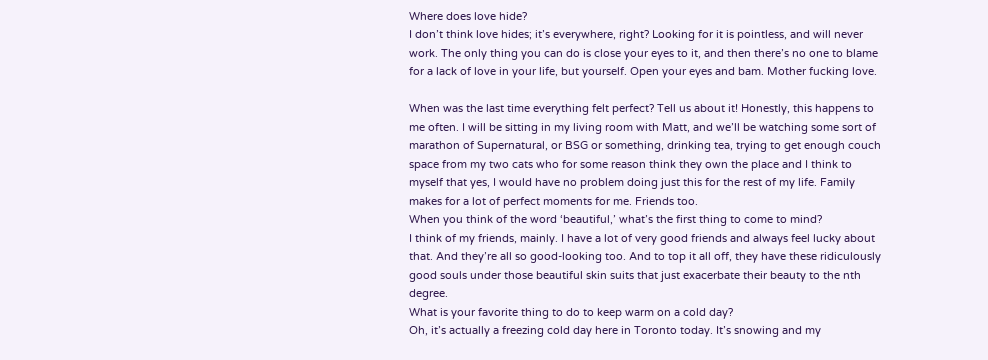Where does love hide?
I don’t think love hides; it’s everywhere, right? Looking for it is pointless, and will never work. The only thing you can do is close your eyes to it, and then there’s no one to blame for a lack of love in your life, but yourself. Open your eyes and bam. Mother fucking love.

When was the last time everything felt perfect? Tell us about it! Honestly, this happens to me often. I will be sitting in my living room with Matt, and we’ll be watching some sort of marathon of Supernatural, or BSG or something, drinking tea, trying to get enough couch space from my two cats who for some reason think they own the place and I think to myself that yes, I would have no problem doing just this for the rest of my life. Family makes for a lot of perfect moments for me. Friends too.
When you think of the word ‘beautiful,’ what’s the first thing to come to mind?
I think of my friends, mainly. I have a lot of very good friends and always feel lucky about that. And they’re all so good-looking too. And to top it all off, they have these ridiculously good souls under those beautiful skin suits that just exacerbate their beauty to the nth degree.
What is your favorite thing to do to keep warm on a cold day?
Oh, it’s actually a freezing cold day here in Toronto today. It’s snowing and my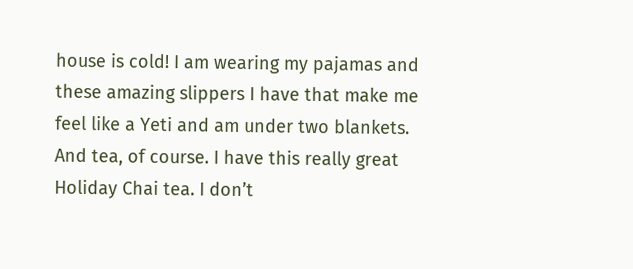house is cold! I am wearing my pajamas and these amazing slippers I have that make me feel like a Yeti and am under two blankets. And tea, of course. I have this really great Holiday Chai tea. I don’t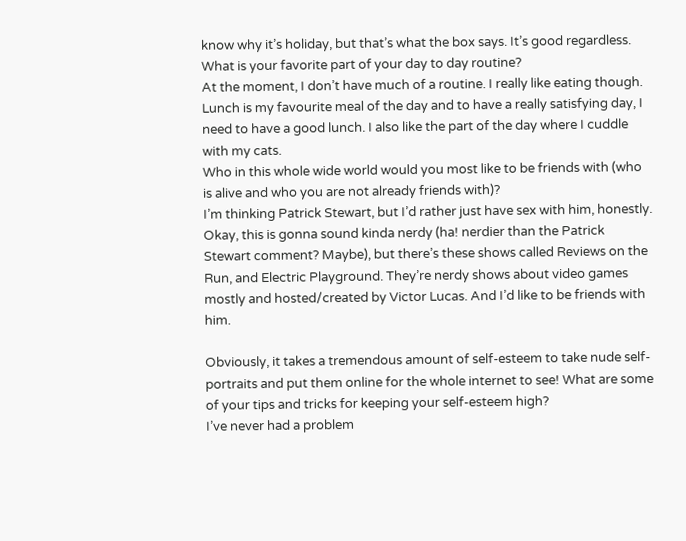know why it’s holiday, but that’s what the box says. It’s good regardless.
What is your favorite part of your day to day routine?
At the moment, I don’t have much of a routine. I really like eating though. Lunch is my favourite meal of the day and to have a really satisfying day, I need to have a good lunch. I also like the part of the day where I cuddle with my cats.
Who in this whole wide world would you most like to be friends with (who is alive and who you are not already friends with)?
I’m thinking Patrick Stewart, but I’d rather just have sex with him, honestly. Okay, this is gonna sound kinda nerdy (ha! nerdier than the Patrick Stewart comment? Maybe), but there’s these shows called Reviews on the Run, and Electric Playground. They’re nerdy shows about video games mostly and hosted/created by Victor Lucas. And I’d like to be friends with him.

Obviously, it takes a tremendous amount of self-esteem to take nude self-portraits and put them online for the whole internet to see! What are some of your tips and tricks for keeping your self-esteem high?
I’ve never had a problem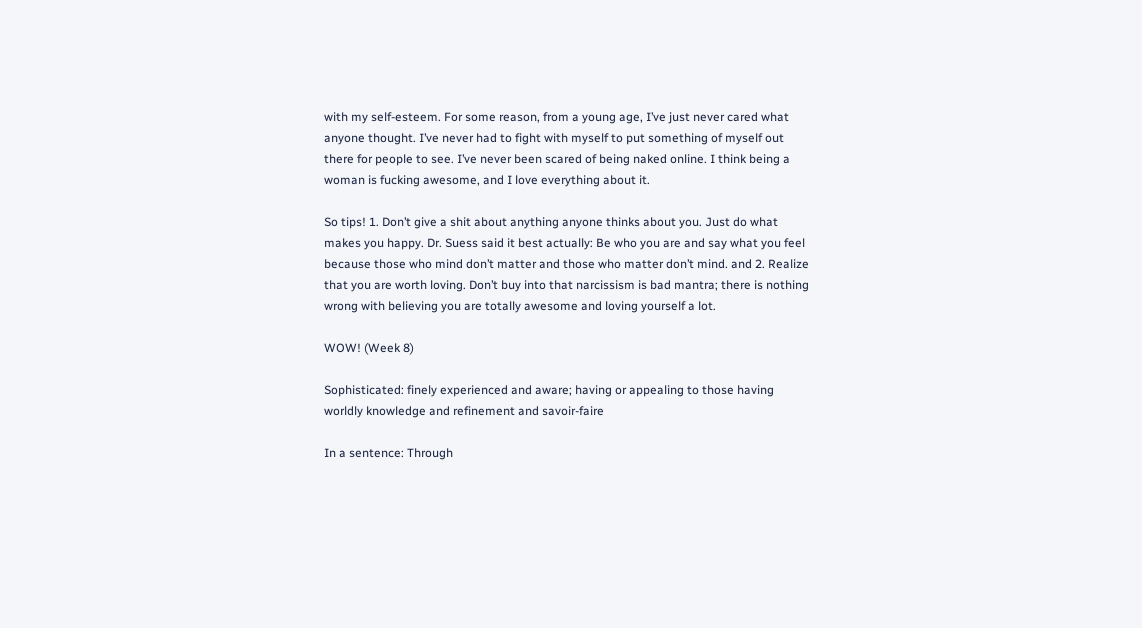with my self-esteem. For some reason, from a young age, I’ve just never cared what anyone thought. I’ve never had to fight with myself to put something of myself out there for people to see. I’ve never been scared of being naked online. I think being a woman is fucking awesome, and I love everything about it.

So tips! 1. Don’t give a shit about anything anyone thinks about you. Just do what makes you happy. Dr. Suess said it best actually: Be who you are and say what you feel because those who mind don’t matter and those who matter don’t mind. and 2. Realize that you are worth loving. Don’t buy into that narcissism is bad mantra; there is nothing wrong with believing you are totally awesome and loving yourself a lot.

WOW! (Week 8)

Sophisticated: finely experienced and aware; having or appealing to those having worldly knowledge and refinement and savoir-faire

In a sentence: Through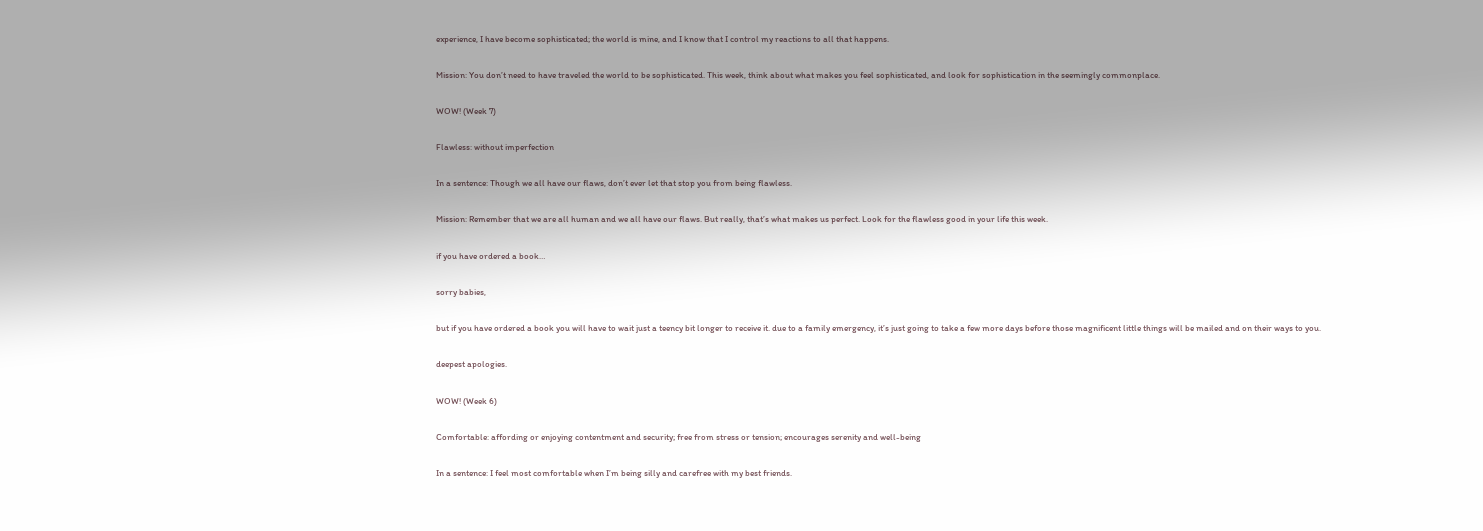experience, I have become sophisticated; the world is mine, and I know that I control my reactions to all that happens.

Mission: You don’t need to have traveled the world to be sophisticated. This week, think about what makes you feel sophisticated, and look for sophistication in the seemingly commonplace.

WOW! (Week 7)

Flawless: without imperfection

In a sentence: Though we all have our flaws, don’t ever let that stop you from being flawless.

Mission: Remember that we are all human and we all have our flaws. But really, that’s what makes us perfect. Look for the flawless good in your life this week.

if you have ordered a book…

sorry babies,

but if you have ordered a book you will have to wait just a teency bit longer to receive it. due to a family emergency, it’s just going to take a few more days before those magnificent little things will be mailed and on their ways to you.

deepest apologies.

WOW! (Week 6)

Comfortable: affording or enjoying contentment and security; free from stress or tension; encourages serenity and well-being

In a sentence: I feel most comfortable when I’m being silly and carefree with my best friends.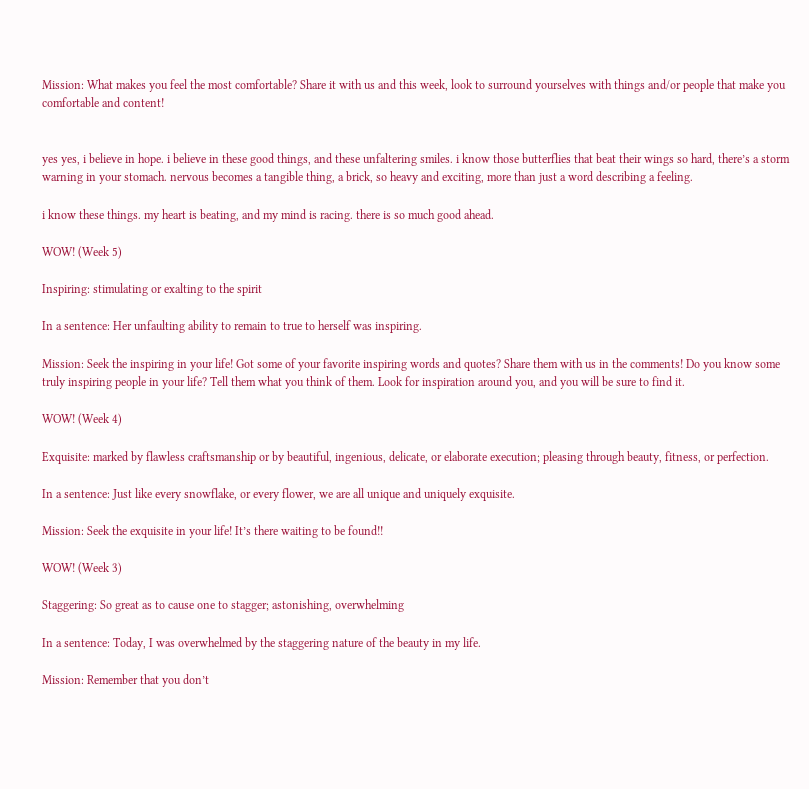Mission: What makes you feel the most comfortable? Share it with us and this week, look to surround yourselves with things and/or people that make you comfortable and content!


yes yes, i believe in hope. i believe in these good things, and these unfaltering smiles. i know those butterflies that beat their wings so hard, there’s a storm warning in your stomach. nervous becomes a tangible thing, a brick, so heavy and exciting, more than just a word describing a feeling.

i know these things. my heart is beating, and my mind is racing. there is so much good ahead.

WOW! (Week 5)

Inspiring: stimulating or exalting to the spirit

In a sentence: Her unfaulting ability to remain to true to herself was inspiring.

Mission: Seek the inspiring in your life! Got some of your favorite inspiring words and quotes? Share them with us in the comments! Do you know some truly inspiring people in your life? Tell them what you think of them. Look for inspiration around you, and you will be sure to find it.

WOW! (Week 4)

Exquisite: marked by flawless craftsmanship or by beautiful, ingenious, delicate, or elaborate execution; pleasing through beauty, fitness, or perfection.

In a sentence: Just like every snowflake, or every flower, we are all unique and uniquely exquisite.

Mission: Seek the exquisite in your life! It’s there waiting to be found!!

WOW! (Week 3)

Staggering: So great as to cause one to stagger; astonishing, overwhelming

In a sentence: Today, I was overwhelmed by the staggering nature of the beauty in my life.

Mission: Remember that you don’t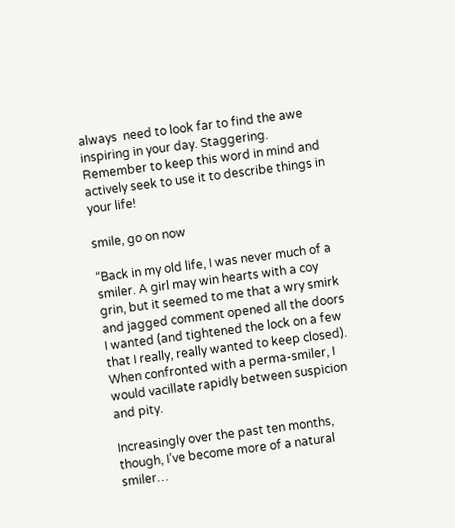always  need to look far to find the awe inspiring in your day. Staggering. Remember to keep this word in mind and actively seek to use it to describe things in your life!

smile, go on now

“Back in my old life, I was never much of a smiler. A girl may win hearts with a coy grin, but it seemed to me that a wry smirk and jagged comment opened all the doors I wanted (and tightened the lock on a few that I really, really wanted to keep closed). When confronted with a perma-smiler, I would vacillate rapidly between suspicion and pity.

Increasingly over the past ten months, though, I’ve become more of a natural smiler…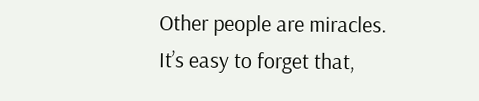Other people are miracles. It’s easy to forget that,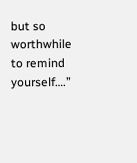but so worthwhile to remind yourself….”